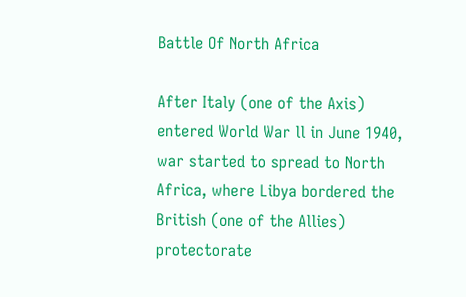Battle Of North Africa

After Italy (one of the Axis) entered World War ll in June 1940, war started to spread to North Africa, where Libya bordered the British (one of the Allies) protectorate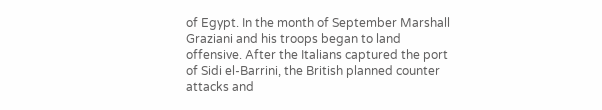of Egypt. In the month of September Marshall Graziani and his troops began to land offensive. After the Italians captured the port of Sidi el-Barrini, the British planned counter attacks and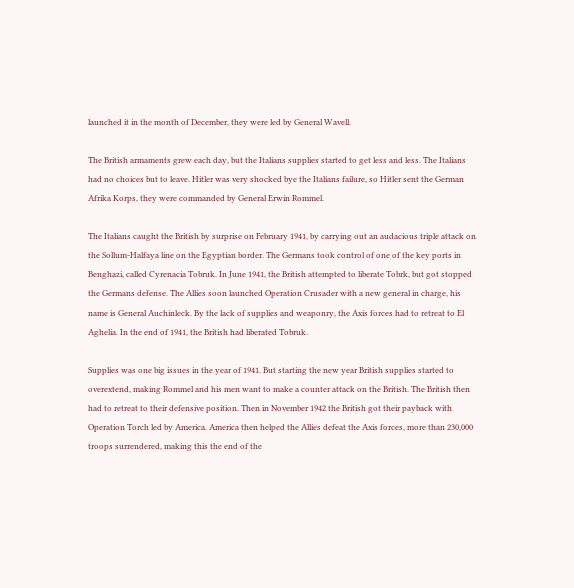launched it in the month of December, they were led by General Wavell.

The British armaments grew each day, but the Italians supplies started to get less and less. The Italians had no choices but to leave. Hitler was very shocked bye the Italians failure, so Hitler sent the German Afrika Korps, they were commanded by General Erwin Rommel.

The Italians caught the British by surprise on February 1941, by carrying out an audacious triple attack on the Sollum-Halfaya line on the Egyptian border. The Germans took control of one of the key ports in Benghazi, called Cyrenacia Tobruk. In June 1941, the British attempted to liberate Tobrk, but got stopped the Germans defense. The Allies soon launched Operation Crusader with a new general in charge, his name is General Auchinleck. By the lack of supplies and weaponry, the Axis forces had to retreat to El Aghelia. In the end of 1941, the British had liberated Tobruk.

Supplies was one big issues in the year of 1941. But starting the new year British supplies started to overextend, making Rommel and his men want to make a counter attack on the British. The British then had to retreat to their defensive position. Then in November 1942 the British got their payback with Operation Torch led by America. America then helped the Allies defeat the Axis forces, more than 230,000 troops surrendered, making this the end of the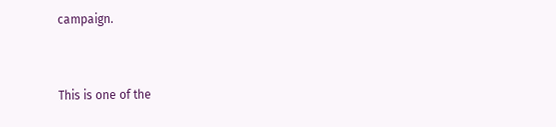campaign.


This is one of the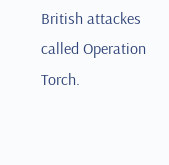British attackes called Operation Torch.